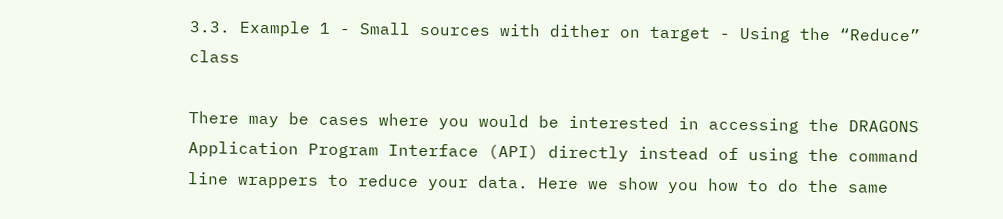3.3. Example 1 - Small sources with dither on target - Using the “Reduce” class

There may be cases where you would be interested in accessing the DRAGONS Application Program Interface (API) directly instead of using the command line wrappers to reduce your data. Here we show you how to do the same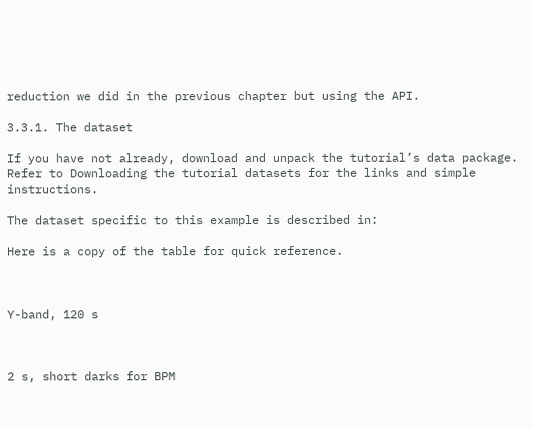reduction we did in the previous chapter but using the API.

3.3.1. The dataset

If you have not already, download and unpack the tutorial’s data package. Refer to Downloading the tutorial datasets for the links and simple instructions.

The dataset specific to this example is described in:

Here is a copy of the table for quick reference.



Y-band, 120 s



2 s, short darks for BPM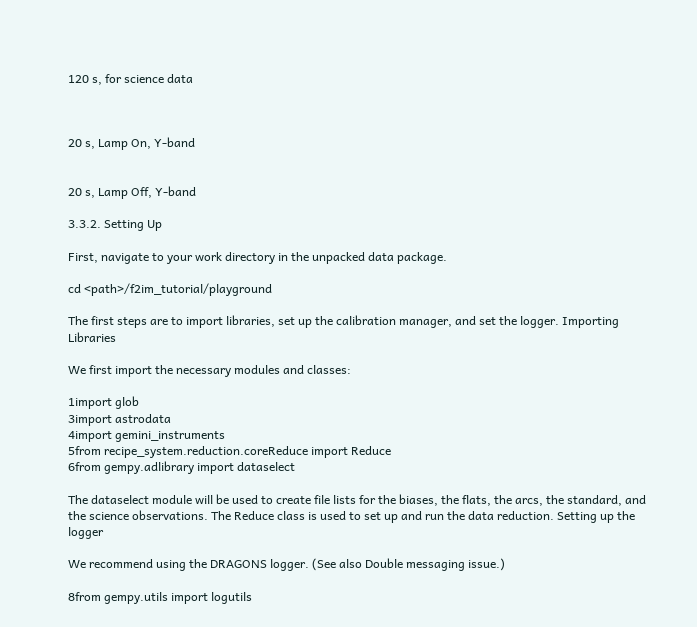120 s, for science data



20 s, Lamp On, Y-band


20 s, Lamp Off, Y-band

3.3.2. Setting Up

First, navigate to your work directory in the unpacked data package.

cd <path>/f2im_tutorial/playground

The first steps are to import libraries, set up the calibration manager, and set the logger. Importing Libraries

We first import the necessary modules and classes:

1import glob
3import astrodata
4import gemini_instruments
5from recipe_system.reduction.coreReduce import Reduce
6from gempy.adlibrary import dataselect

The dataselect module will be used to create file lists for the biases, the flats, the arcs, the standard, and the science observations. The Reduce class is used to set up and run the data reduction. Setting up the logger

We recommend using the DRAGONS logger. (See also Double messaging issue.)

8from gempy.utils import logutils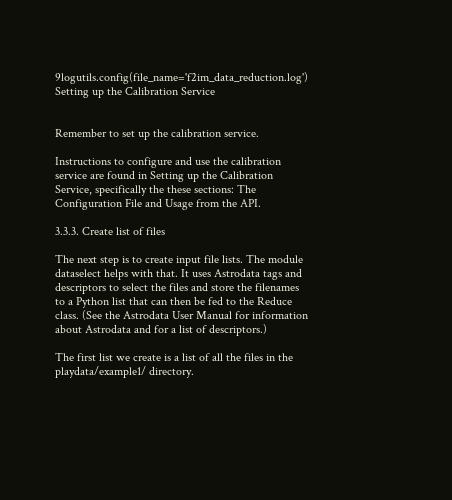9logutils.config(file_name='f2im_data_reduction.log') Setting up the Calibration Service


Remember to set up the calibration service.

Instructions to configure and use the calibration service are found in Setting up the Calibration Service, specifically the these sections: The Configuration File and Usage from the API.

3.3.3. Create list of files

The next step is to create input file lists. The module dataselect helps with that. It uses Astrodata tags and descriptors to select the files and store the filenames to a Python list that can then be fed to the Reduce class. (See the Astrodata User Manual for information about Astrodata and for a list of descriptors.)

The first list we create is a list of all the files in the playdata/example1/ directory.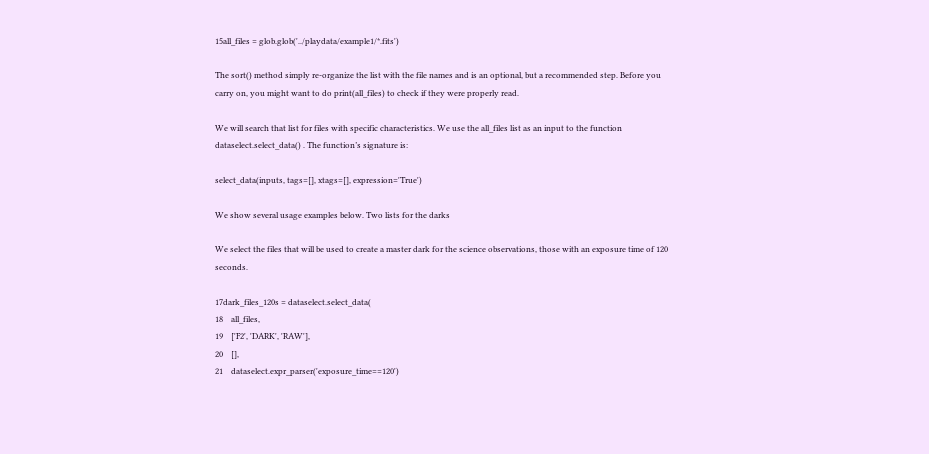15all_files = glob.glob('../playdata/example1/*.fits')

The sort() method simply re-organize the list with the file names and is an optional, but a recommended step. Before you carry on, you might want to do print(all_files) to check if they were properly read.

We will search that list for files with specific characteristics. We use the all_files list as an input to the function dataselect.select_data() . The function’s signature is:

select_data(inputs, tags=[], xtags=[], expression='True')

We show several usage examples below. Two lists for the darks

We select the files that will be used to create a master dark for the science observations, those with an exposure time of 120 seconds.

17dark_files_120s = dataselect.select_data(
18    all_files,
19    ['F2', 'DARK', 'RAW'],
20    [],
21    dataselect.expr_parser('exposure_time==120')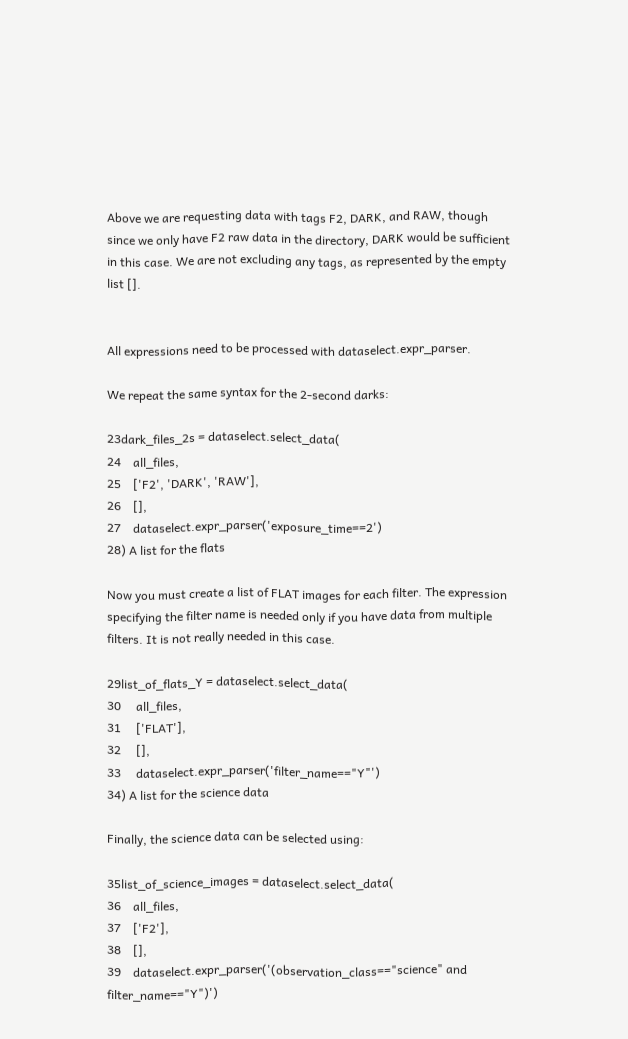Above we are requesting data with tags F2, DARK, and RAW, though since we only have F2 raw data in the directory, DARK would be sufficient in this case. We are not excluding any tags, as represented by the empty list [].


All expressions need to be processed with dataselect.expr_parser.

We repeat the same syntax for the 2-second darks:

23dark_files_2s = dataselect.select_data(
24    all_files,
25    ['F2', 'DARK', 'RAW'],
26    [],
27    dataselect.expr_parser('exposure_time==2')
28) A list for the flats

Now you must create a list of FLAT images for each filter. The expression specifying the filter name is needed only if you have data from multiple filters. It is not really needed in this case.

29list_of_flats_Y = dataselect.select_data(
30     all_files,
31     ['FLAT'],
32     [],
33     dataselect.expr_parser('filter_name=="Y"')
34) A list for the science data

Finally, the science data can be selected using:

35list_of_science_images = dataselect.select_data(
36    all_files,
37    ['F2'],
38    [],
39    dataselect.expr_parser('(observation_class=="science" and filter_name=="Y")')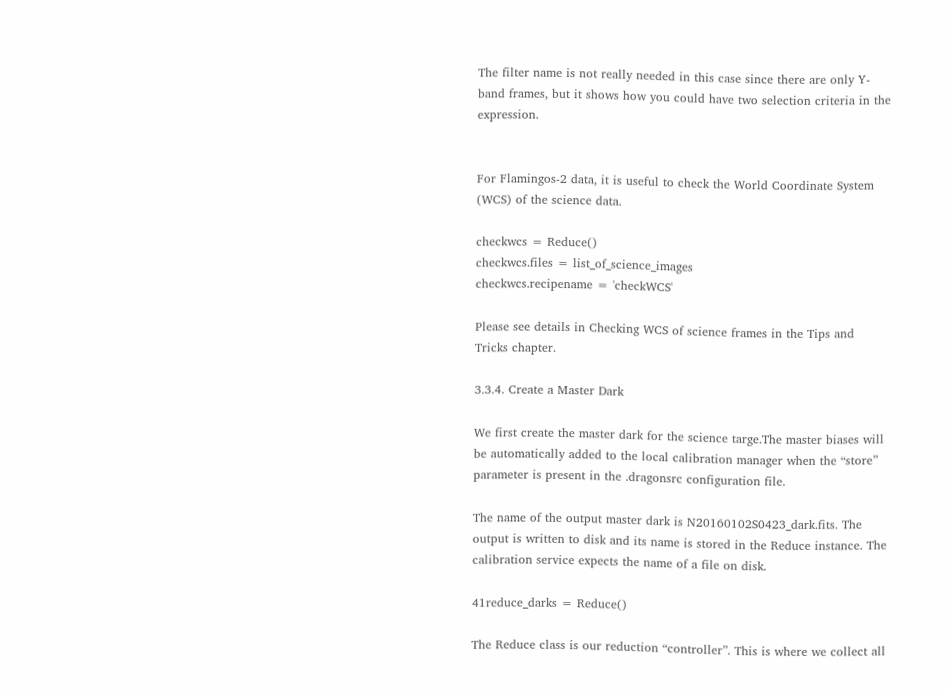The filter name is not really needed in this case since there are only Y-band frames, but it shows how you could have two selection criteria in the expression.


For Flamingos-2 data, it is useful to check the World Coordinate System (WCS) of the science data.

checkwcs = Reduce()
checkwcs.files = list_of_science_images
checkwcs.recipename = 'checkWCS'

Please see details in Checking WCS of science frames in the Tips and Tricks chapter.

3.3.4. Create a Master Dark

We first create the master dark for the science targe.The master biases will be automatically added to the local calibration manager when the “store” parameter is present in the .dragonsrc configuration file.

The name of the output master dark is N20160102S0423_dark.fits. The output is written to disk and its name is stored in the Reduce instance. The calibration service expects the name of a file on disk.

41reduce_darks = Reduce()

The Reduce class is our reduction “controller”. This is where we collect all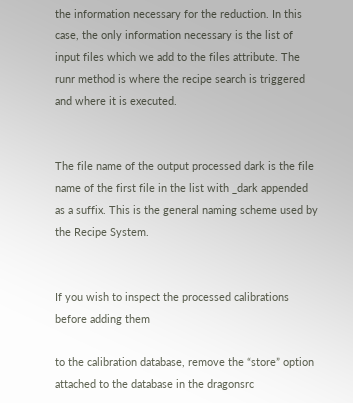the information necessary for the reduction. In this case, the only information necessary is the list of input files which we add to the files attribute. The runr method is where the recipe search is triggered and where it is executed.


The file name of the output processed dark is the file name of the first file in the list with _dark appended as a suffix. This is the general naming scheme used by the Recipe System.


If you wish to inspect the processed calibrations before adding them

to the calibration database, remove the “store” option attached to the database in the dragonsrc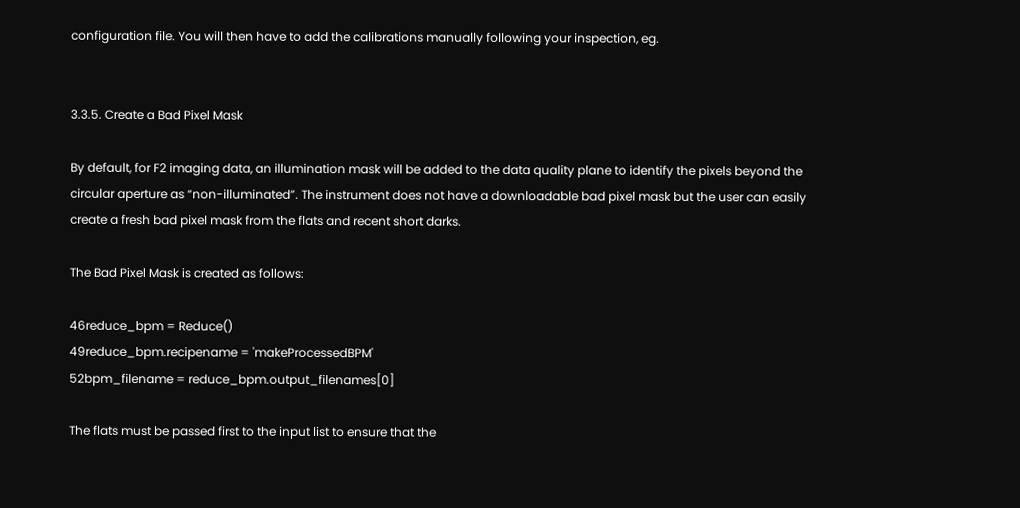configuration file. You will then have to add the calibrations manually following your inspection, eg.


3.3.5. Create a Bad Pixel Mask

By default, for F2 imaging data, an illumination mask will be added to the data quality plane to identify the pixels beyond the circular aperture as “non-illuminated”. The instrument does not have a downloadable bad pixel mask but the user can easily create a fresh bad pixel mask from the flats and recent short darks.

The Bad Pixel Mask is created as follows:

46reduce_bpm = Reduce()
49reduce_bpm.recipename = 'makeProcessedBPM'
52bpm_filename = reduce_bpm.output_filenames[0]

The flats must be passed first to the input list to ensure that the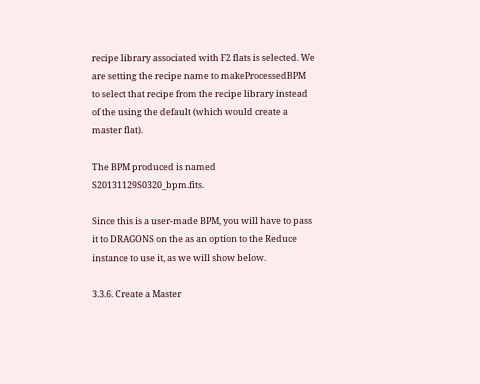recipe library associated with F2 flats is selected. We are setting the recipe name to makeProcessedBPM to select that recipe from the recipe library instead of the using the default (which would create a master flat).

The BPM produced is named S20131129S0320_bpm.fits.

Since this is a user-made BPM, you will have to pass it to DRAGONS on the as an option to the Reduce instance to use it, as we will show below.

3.3.6. Create a Master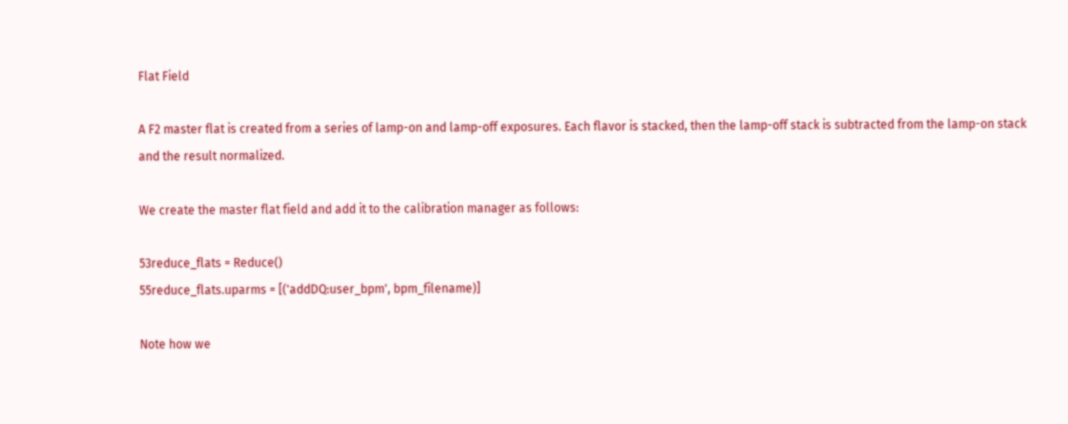Flat Field

A F2 master flat is created from a series of lamp-on and lamp-off exposures. Each flavor is stacked, then the lamp-off stack is subtracted from the lamp-on stack and the result normalized.

We create the master flat field and add it to the calibration manager as follows:

53reduce_flats = Reduce()
55reduce_flats.uparms = [('addDQ:user_bpm', bpm_filename)]

Note how we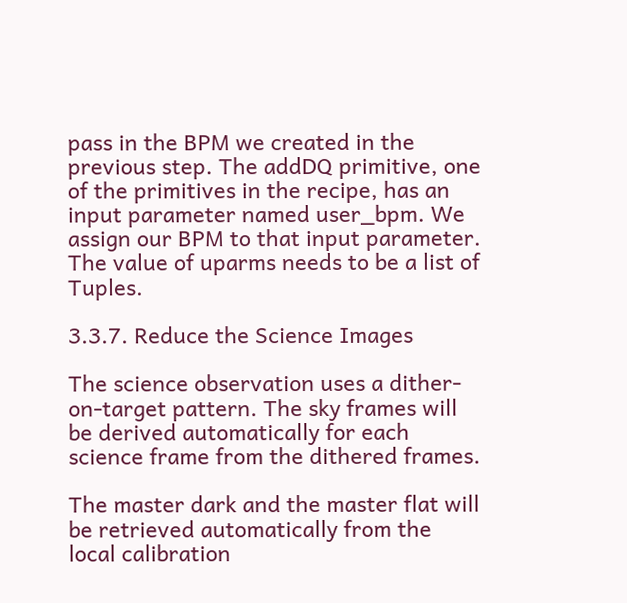pass in the BPM we created in the previous step. The addDQ primitive, one of the primitives in the recipe, has an input parameter named user_bpm. We assign our BPM to that input parameter. The value of uparms needs to be a list of Tuples.

3.3.7. Reduce the Science Images

The science observation uses a dither-on-target pattern. The sky frames will be derived automatically for each science frame from the dithered frames.

The master dark and the master flat will be retrieved automatically from the local calibration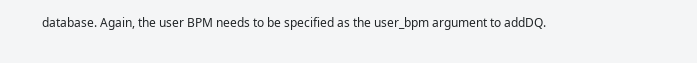database. Again, the user BPM needs to be specified as the user_bpm argument to addDQ.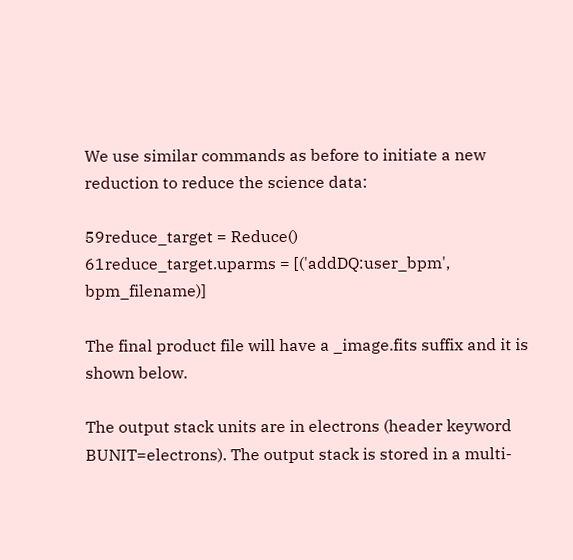We use similar commands as before to initiate a new reduction to reduce the science data:

59reduce_target = Reduce()
61reduce_target.uparms = [('addDQ:user_bpm', bpm_filename)]

The final product file will have a _image.fits suffix and it is shown below.

The output stack units are in electrons (header keyword BUNIT=electrons). The output stack is stored in a multi-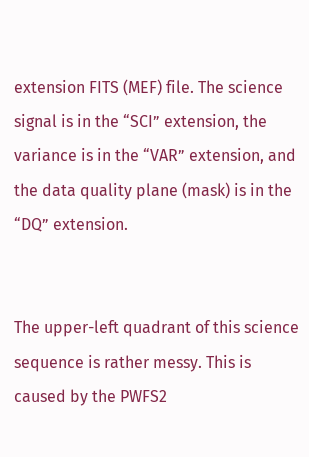extension FITS (MEF) file. The science signal is in the “SCI” extension, the variance is in the “VAR” extension, and the data quality plane (mask) is in the “DQ” extension.


The upper-left quadrant of this science sequence is rather messy. This is caused by the PWFS2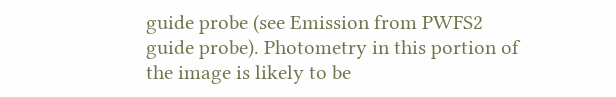guide probe (see Emission from PWFS2 guide probe). Photometry in this portion of the image is likely to be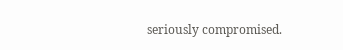seriously compromised.